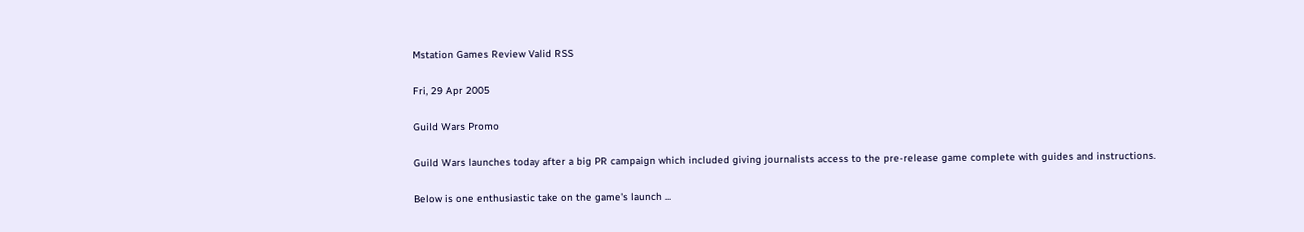Mstation Games Review Valid RSS

Fri, 29 Apr 2005

Guild Wars Promo

Guild Wars launches today after a big PR campaign which included giving journalists access to the pre-release game complete with guides and instructions.

Below is one enthusiastic take on the game's launch ...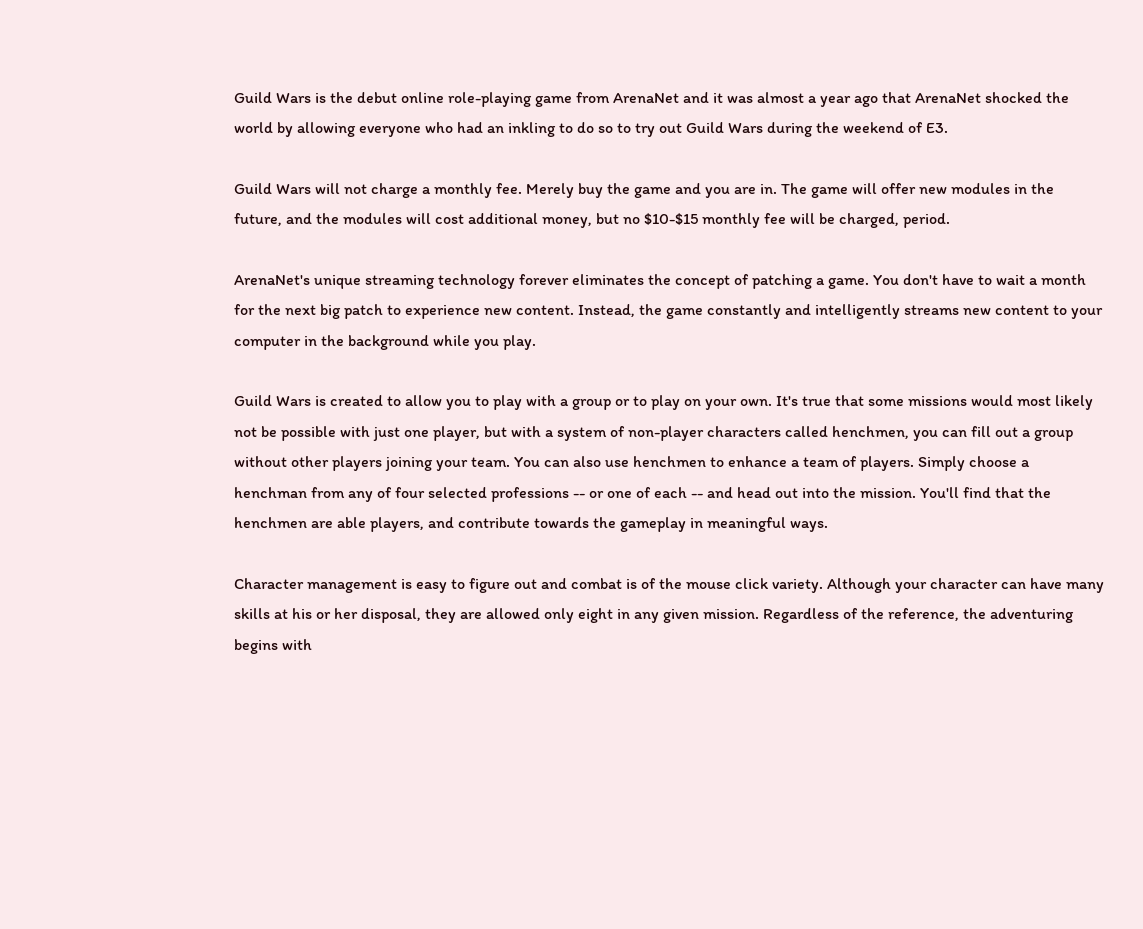Guild Wars is the debut online role-playing game from ArenaNet and it was almost a year ago that ArenaNet shocked the world by allowing everyone who had an inkling to do so to try out Guild Wars during the weekend of E3.

Guild Wars will not charge a monthly fee. Merely buy the game and you are in. The game will offer new modules in the future, and the modules will cost additional money, but no $10-$15 monthly fee will be charged, period.

ArenaNet's unique streaming technology forever eliminates the concept of patching a game. You don't have to wait a month for the next big patch to experience new content. Instead, the game constantly and intelligently streams new content to your computer in the background while you play.

Guild Wars is created to allow you to play with a group or to play on your own. It's true that some missions would most likely not be possible with just one player, but with a system of non-player characters called henchmen, you can fill out a group without other players joining your team. You can also use henchmen to enhance a team of players. Simply choose a henchman from any of four selected professions -- or one of each -- and head out into the mission. You'll find that the henchmen are able players, and contribute towards the gameplay in meaningful ways.

Character management is easy to figure out and combat is of the mouse click variety. Although your character can have many skills at his or her disposal, they are allowed only eight in any given mission. Regardless of the reference, the adventuring begins with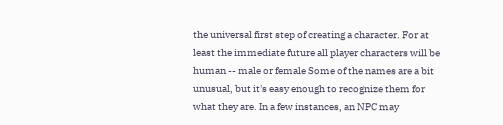the universal first step of creating a character. For at least the immediate future all player characters will be human -- male or female Some of the names are a bit unusual, but it's easy enough to recognize them for what they are. In a few instances, an NPC may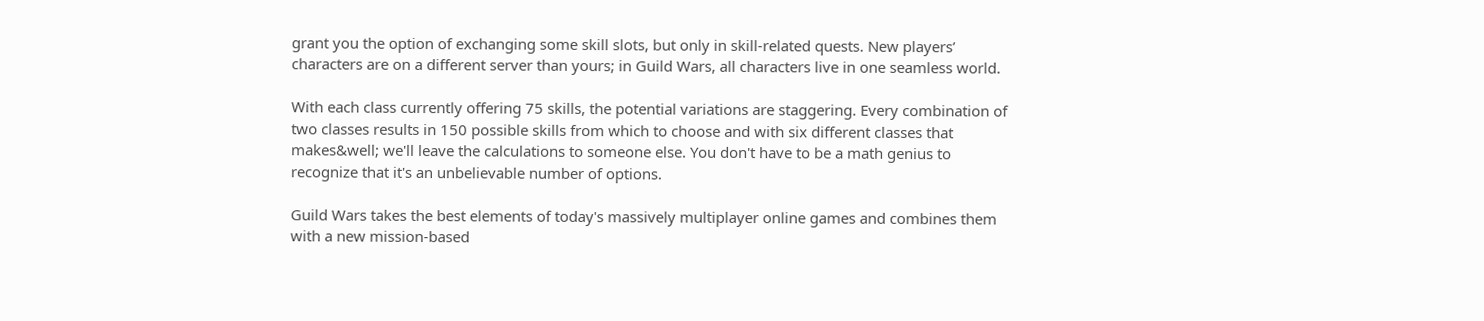grant you the option of exchanging some skill slots, but only in skill-related quests. New players’ characters are on a different server than yours; in Guild Wars, all characters live in one seamless world.

With each class currently offering 75 skills, the potential variations are staggering. Every combination of two classes results in 150 possible skills from which to choose and with six different classes that makes&well; we'll leave the calculations to someone else. You don't have to be a math genius to recognize that it's an unbelievable number of options.

Guild Wars takes the best elements of today's massively multiplayer online games and combines them with a new mission-based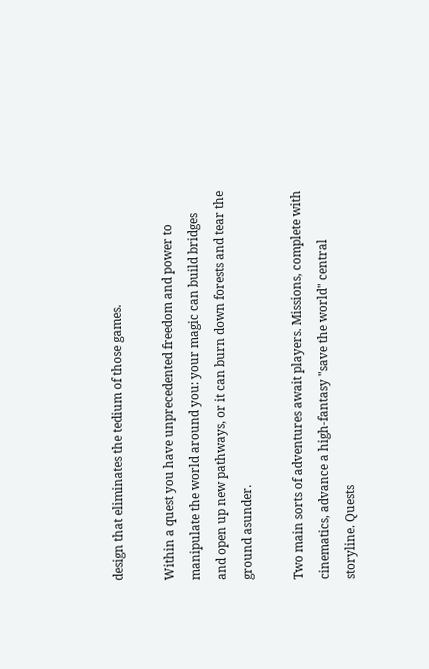design that eliminates the tedium of those games.

Within a quest you have unprecedented freedom and power to manipulate the world around you: your magic can build bridges and open up new pathways, or it can burn down forests and tear the ground asunder.

Two main sorts of adventures await players. Missions, complete with cinematics, advance a high-fantasy "save the world" central storyline. Quests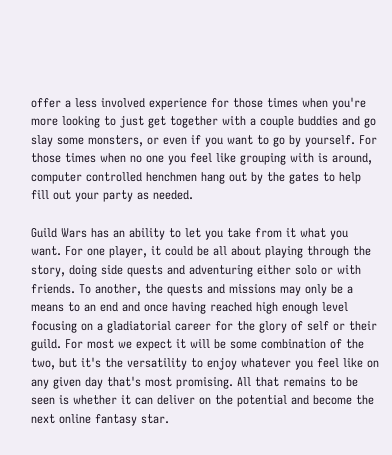offer a less involved experience for those times when you're more looking to just get together with a couple buddies and go slay some monsters, or even if you want to go by yourself. For those times when no one you feel like grouping with is around, computer controlled henchmen hang out by the gates to help fill out your party as needed.

Guild Wars has an ability to let you take from it what you want. For one player, it could be all about playing through the story, doing side quests and adventuring either solo or with friends. To another, the quests and missions may only be a means to an end and once having reached high enough level focusing on a gladiatorial career for the glory of self or their guild. For most we expect it will be some combination of the two, but it's the versatility to enjoy whatever you feel like on any given day that's most promising. All that remains to be seen is whether it can deliver on the potential and become the next online fantasy star.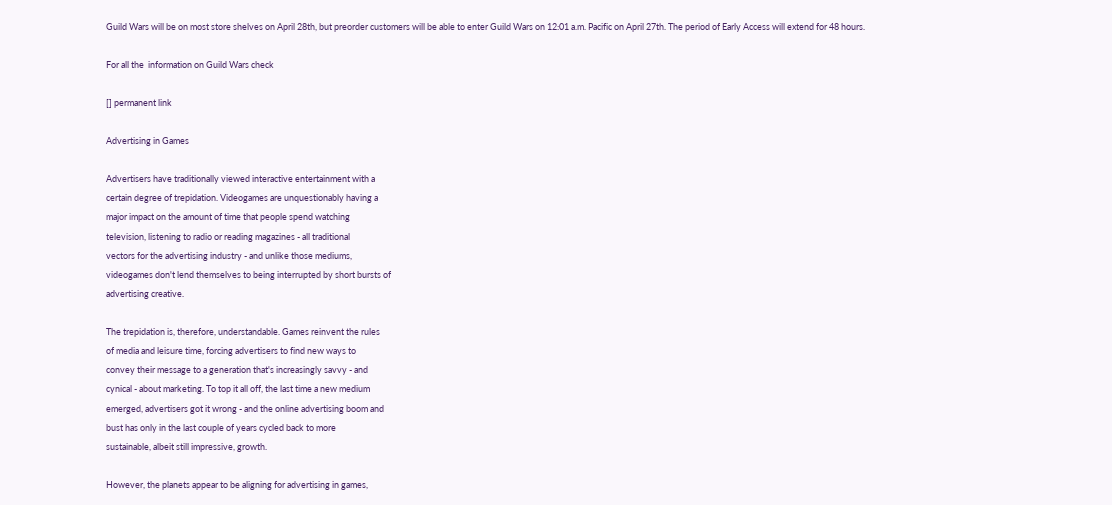Guild Wars will be on most store shelves on April 28th, but preorder customers will be able to enter Guild Wars on 12:01 a.m. Pacific on April 27th. The period of Early Access will extend for 48 hours.

For all the  information on Guild Wars check

[] permanent link

Advertising in Games

Advertisers have traditionally viewed interactive entertainment with a
certain degree of trepidation. Videogames are unquestionably having a
major impact on the amount of time that people spend watching
television, listening to radio or reading magazines - all traditional
vectors for the advertising industry - and unlike those mediums,
videogames don't lend themselves to being interrupted by short bursts of
advertising creative.

The trepidation is, therefore, understandable. Games reinvent the rules
of media and leisure time, forcing advertisers to find new ways to
convey their message to a generation that's increasingly savvy - and
cynical - about marketing. To top it all off, the last time a new medium
emerged, advertisers got it wrong - and the online advertising boom and
bust has only in the last couple of years cycled back to more
sustainable, albeit still impressive, growth.

However, the planets appear to be aligning for advertising in games,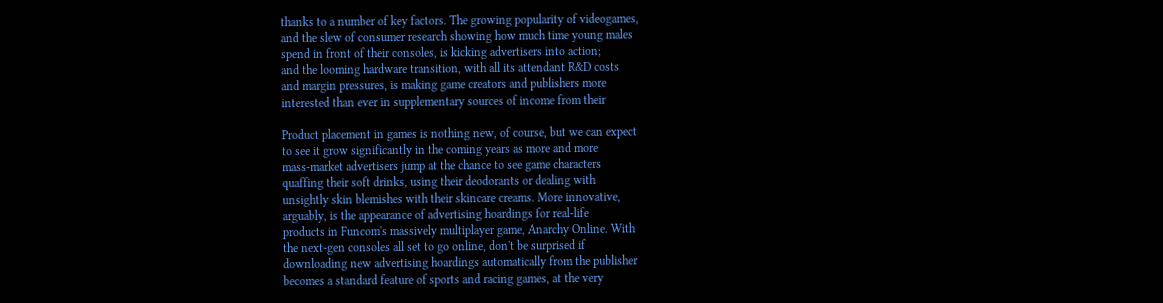thanks to a number of key factors. The growing popularity of videogames,
and the slew of consumer research showing how much time young males
spend in front of their consoles, is kicking advertisers into action;
and the looming hardware transition, with all its attendant R&D costs
and margin pressures, is making game creators and publishers more
interested than ever in supplementary sources of income from their

Product placement in games is nothing new, of course, but we can expect
to see it grow significantly in the coming years as more and more
mass-market advertisers jump at the chance to see game characters
quaffing their soft drinks, using their deodorants or dealing with
unsightly skin blemishes with their skincare creams. More innovative,
arguably, is the appearance of advertising hoardings for real-life
products in Funcom's massively multiplayer game, Anarchy Online. With
the next-gen consoles all set to go online, don't be surprised if
downloading new advertising hoardings automatically from the publisher
becomes a standard feature of sports and racing games, at the very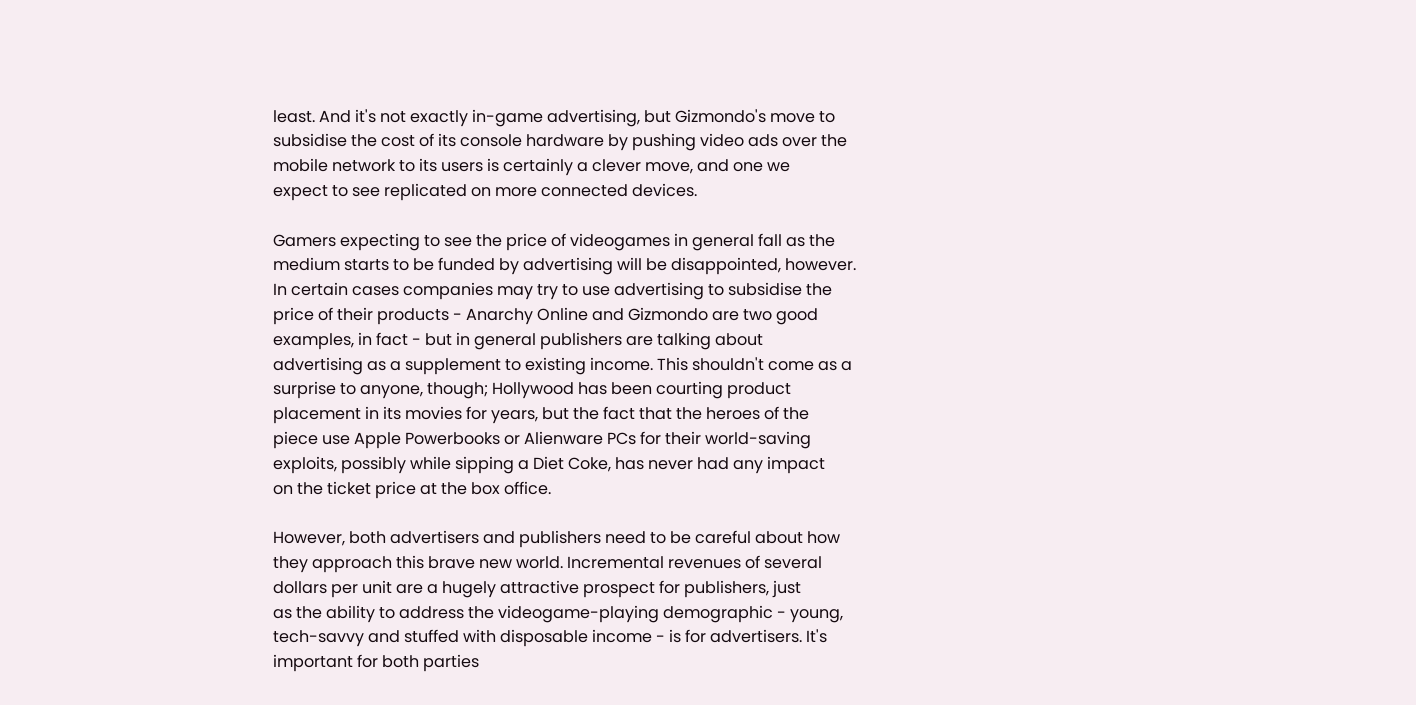least. And it's not exactly in-game advertising, but Gizmondo's move to
subsidise the cost of its console hardware by pushing video ads over the
mobile network to its users is certainly a clever move, and one we
expect to see replicated on more connected devices.

Gamers expecting to see the price of videogames in general fall as the
medium starts to be funded by advertising will be disappointed, however.
In certain cases companies may try to use advertising to subsidise the
price of their products - Anarchy Online and Gizmondo are two good
examples, in fact - but in general publishers are talking about
advertising as a supplement to existing income. This shouldn't come as a
surprise to anyone, though; Hollywood has been courting product
placement in its movies for years, but the fact that the heroes of the
piece use Apple Powerbooks or Alienware PCs for their world-saving
exploits, possibly while sipping a Diet Coke, has never had any impact
on the ticket price at the box office.

However, both advertisers and publishers need to be careful about how
they approach this brave new world. Incremental revenues of several
dollars per unit are a hugely attractive prospect for publishers, just
as the ability to address the videogame-playing demographic - young,
tech-savvy and stuffed with disposable income - is for advertisers. It's
important for both parties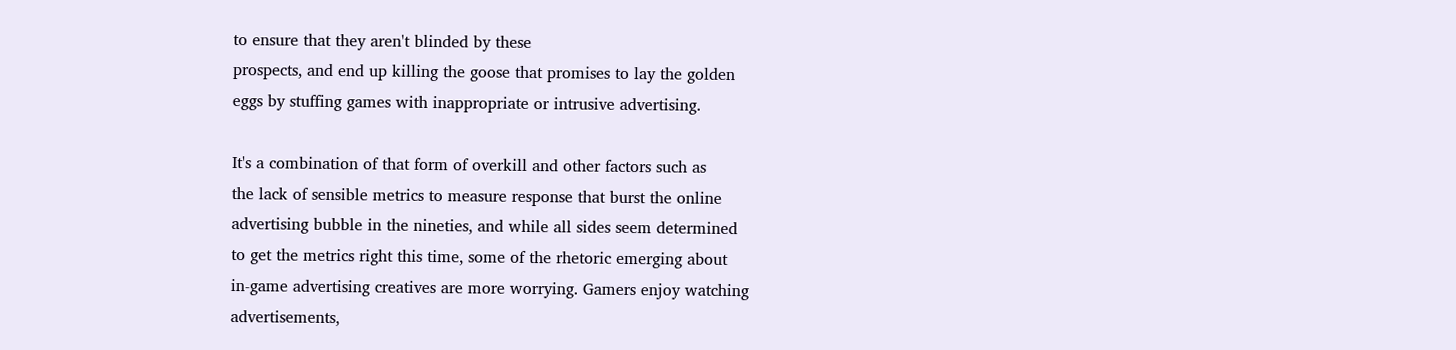to ensure that they aren't blinded by these
prospects, and end up killing the goose that promises to lay the golden
eggs by stuffing games with inappropriate or intrusive advertising.

It's a combination of that form of overkill and other factors such as
the lack of sensible metrics to measure response that burst the online
advertising bubble in the nineties, and while all sides seem determined
to get the metrics right this time, some of the rhetoric emerging about
in-game advertising creatives are more worrying. Gamers enjoy watching
advertisements,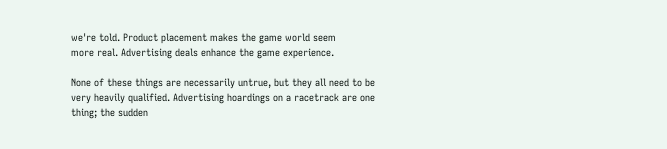we're told. Product placement makes the game world seem
more real. Advertising deals enhance the game experience.

None of these things are necessarily untrue, but they all need to be
very heavily qualified. Advertising hoardings on a racetrack are one
thing; the sudden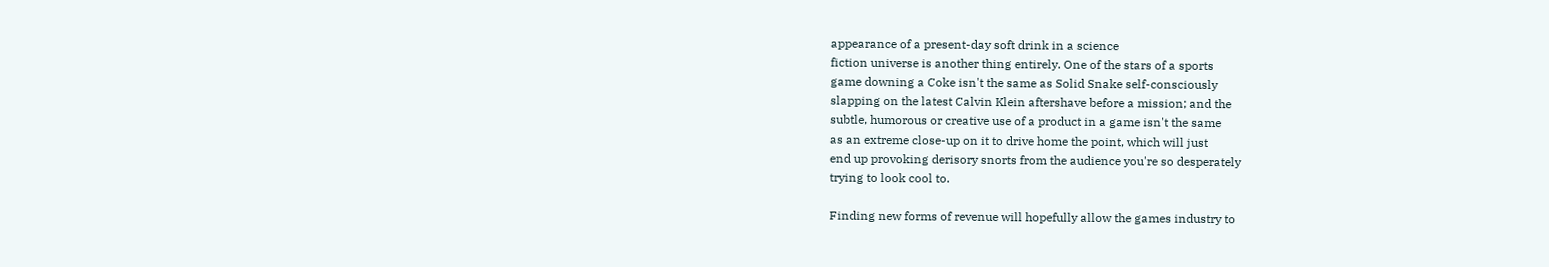appearance of a present-day soft drink in a science
fiction universe is another thing entirely. One of the stars of a sports
game downing a Coke isn't the same as Solid Snake self-consciously
slapping on the latest Calvin Klein aftershave before a mission; and the
subtle, humorous or creative use of a product in a game isn't the same
as an extreme close-up on it to drive home the point, which will just
end up provoking derisory snorts from the audience you're so desperately
trying to look cool to.

Finding new forms of revenue will hopefully allow the games industry to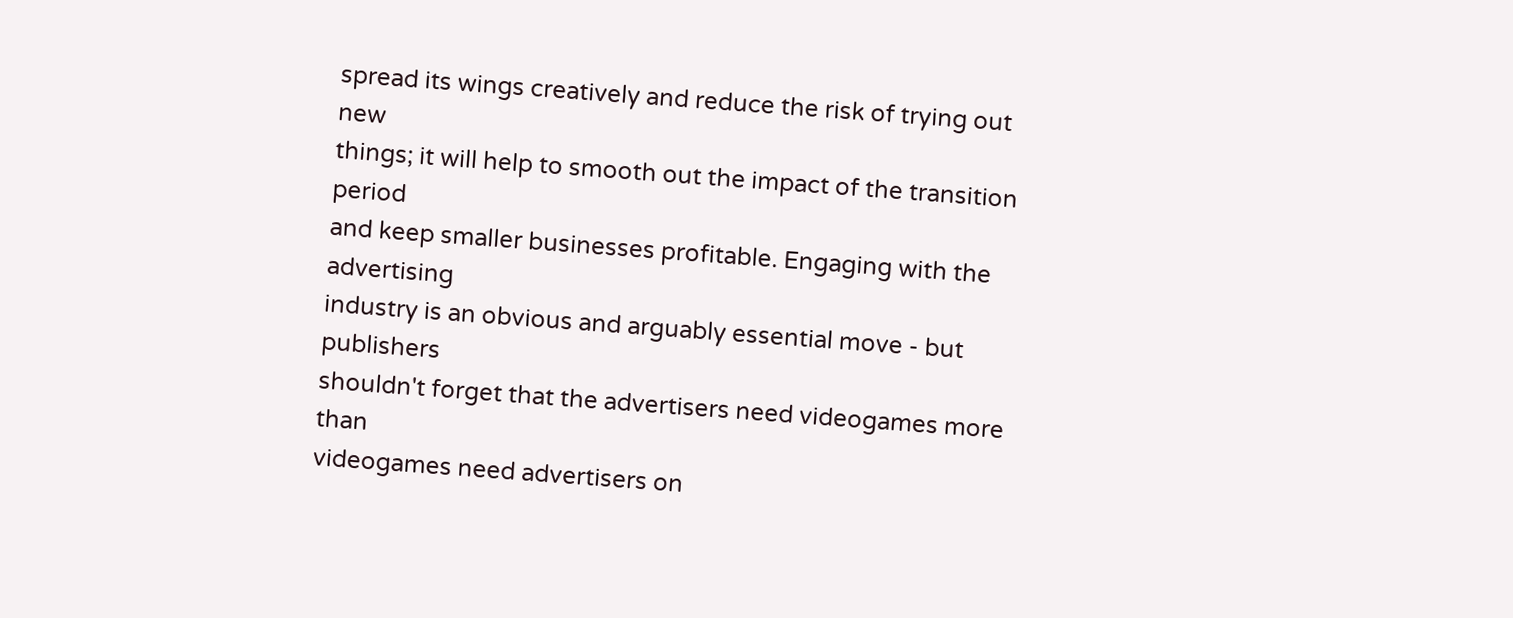spread its wings creatively and reduce the risk of trying out new
things; it will help to smooth out the impact of the transition period
and keep smaller businesses profitable. Engaging with the advertising
industry is an obvious and arguably essential move - but publishers
shouldn't forget that the advertisers need videogames more than
videogames need advertisers on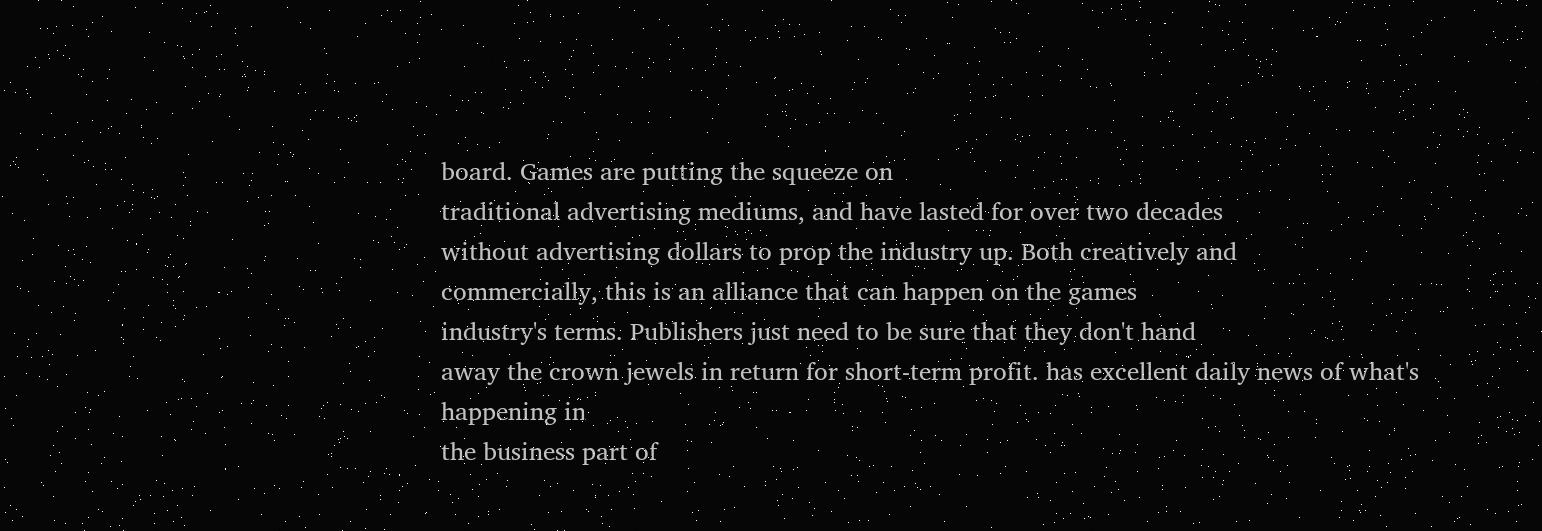board. Games are putting the squeeze on
traditional advertising mediums, and have lasted for over two decades
without advertising dollars to prop the industry up. Both creatively and
commercially, this is an alliance that can happen on the games
industry's terms. Publishers just need to be sure that they don't hand
away the crown jewels in return for short-term profit. has excellent daily news of what's happening in
the business part of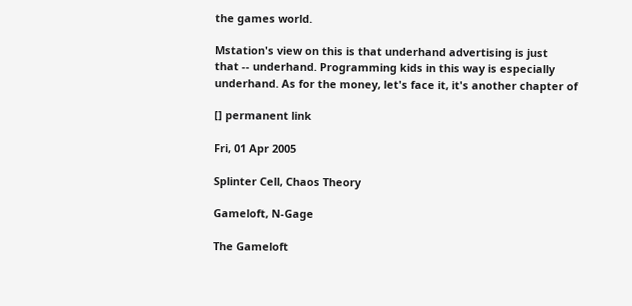the games world.

Mstation's view on this is that underhand advertising is just
that -- underhand. Programming kids in this way is especially
underhand. As for the money, let's face it, it's another chapter of

[] permanent link

Fri, 01 Apr 2005

Splinter Cell, Chaos Theory

Gameloft, N-Gage

The Gameloft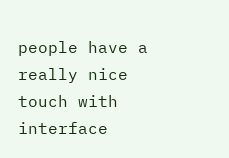people have a really nice touch with interface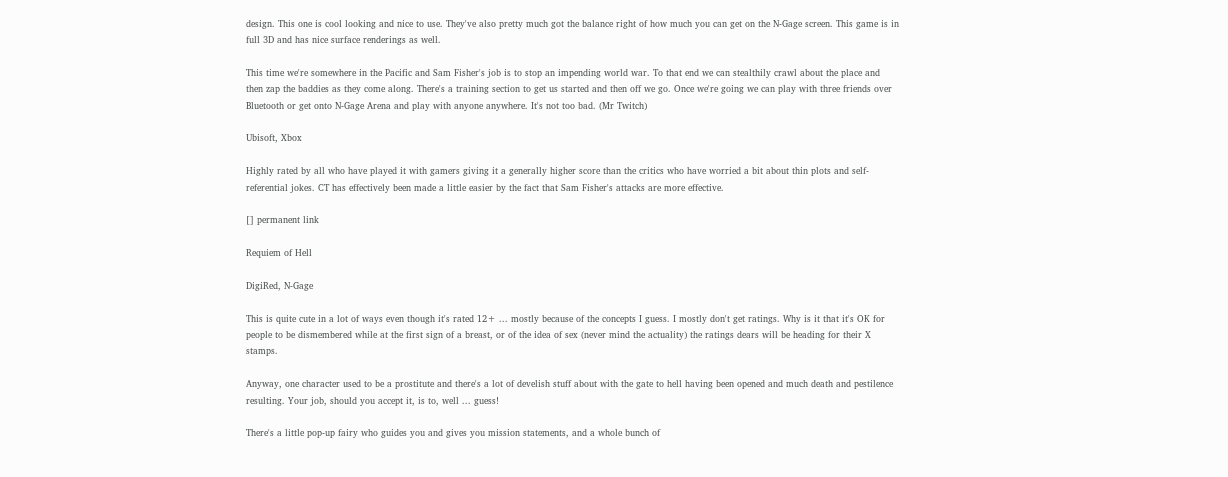design. This one is cool looking and nice to use. They've also pretty much got the balance right of how much you can get on the N-Gage screen. This game is in full 3D and has nice surface renderings as well.

This time we're somewhere in the Pacific and Sam Fisher's job is to stop an impending world war. To that end we can stealthily crawl about the place and then zap the baddies as they come along. There's a training section to get us started and then off we go. Once we're going we can play with three friends over Bluetooth or get onto N-Gage Arena and play with anyone anywhere. It's not too bad. (Mr Twitch)

Ubisoft, Xbox

Highly rated by all who have played it with gamers giving it a generally higher score than the critics who have worried a bit about thin plots and self-referential jokes. CT has effectively been made a little easier by the fact that Sam Fisher's attacks are more effective.

[] permanent link

Requiem of Hell

DigiRed, N-Gage

This is quite cute in a lot of ways even though it's rated 12+ ... mostly because of the concepts I guess. I mostly don't get ratings. Why is it that it's OK for people to be dismembered while at the first sign of a breast, or of the idea of sex (never mind the actuality) the ratings dears will be heading for their X stamps.

Anyway, one character used to be a prostitute and there's a lot of develish stuff about with the gate to hell having been opened and much death and pestilence resulting. Your job, should you accept it, is to, well ... guess!

There's a little pop-up fairy who guides you and gives you mission statements, and a whole bunch of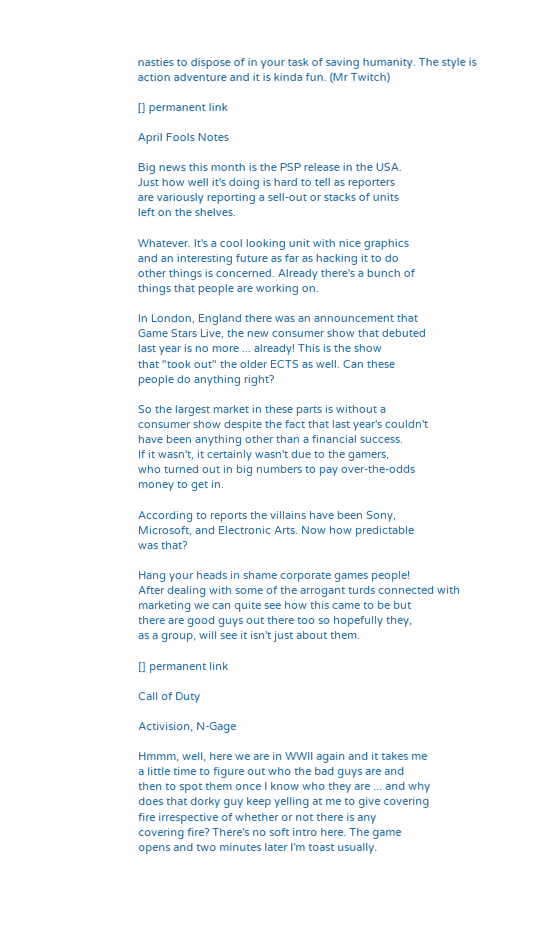nasties to dispose of in your task of saving humanity. The style is action adventure and it is kinda fun. (Mr Twitch)

[] permanent link

April Fools Notes

Big news this month is the PSP release in the USA.
Just how well it's doing is hard to tell as reporters
are variously reporting a sell-out or stacks of units
left on the shelves.

Whatever. It's a cool looking unit with nice graphics
and an interesting future as far as hacking it to do
other things is concerned. Already there's a bunch of
things that people are working on.

In London, England there was an announcement that
Game Stars Live, the new consumer show that debuted
last year is no more ... already! This is the show
that "took out" the older ECTS as well. Can these
people do anything right?

So the largest market in these parts is without a
consumer show despite the fact that last year's couldn't
have been anything other than a financial success.
If it wasn't, it certainly wasn't due to the gamers,
who turned out in big numbers to pay over-the-odds
money to get in.

According to reports the villains have been Sony,
Microsoft, and Electronic Arts. Now how predictable
was that?

Hang your heads in shame corporate games people!
After dealing with some of the arrogant turds connected with
marketing we can quite see how this came to be but
there are good guys out there too so hopefully they,
as a group, will see it isn't just about them.

[] permanent link

Call of Duty

Activision, N-Gage

Hmmm, well, here we are in WWII again and it takes me
a little time to figure out who the bad guys are and
then to spot them once I know who they are ... and why
does that dorky guy keep yelling at me to give covering
fire irrespective of whether or not there is any
covering fire? There's no soft intro here. The game
opens and two minutes later I'm toast usually.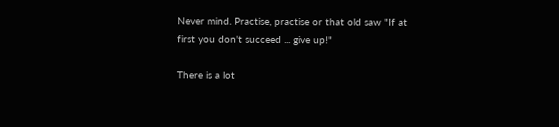Never mind. Practise, practise or that old saw "If at
first you don't succeed ... give up!"

There is a lot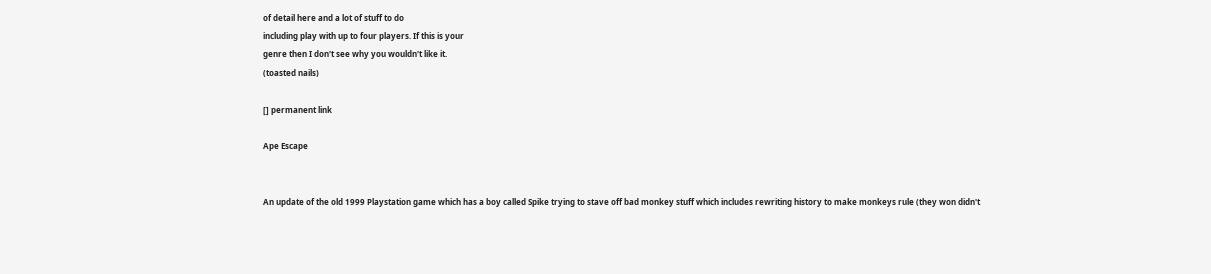of detail here and a lot of stuff to do
including play with up to four players. If this is your
genre then I don't see why you wouldn't like it.
(toasted nails)

[] permanent link

Ape Escape


An update of the old 1999 Playstation game which has a boy called Spike trying to stave off bad monkey stuff which includes rewriting history to make monkeys rule (they won didn't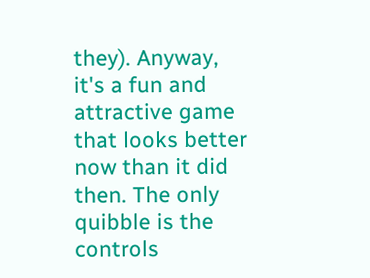they). Anyway, it's a fun and attractive game that looks better now than it did then. The only quibble is the controls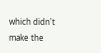which didn't make the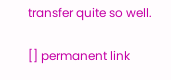transfer quite so well.

[] permanent link